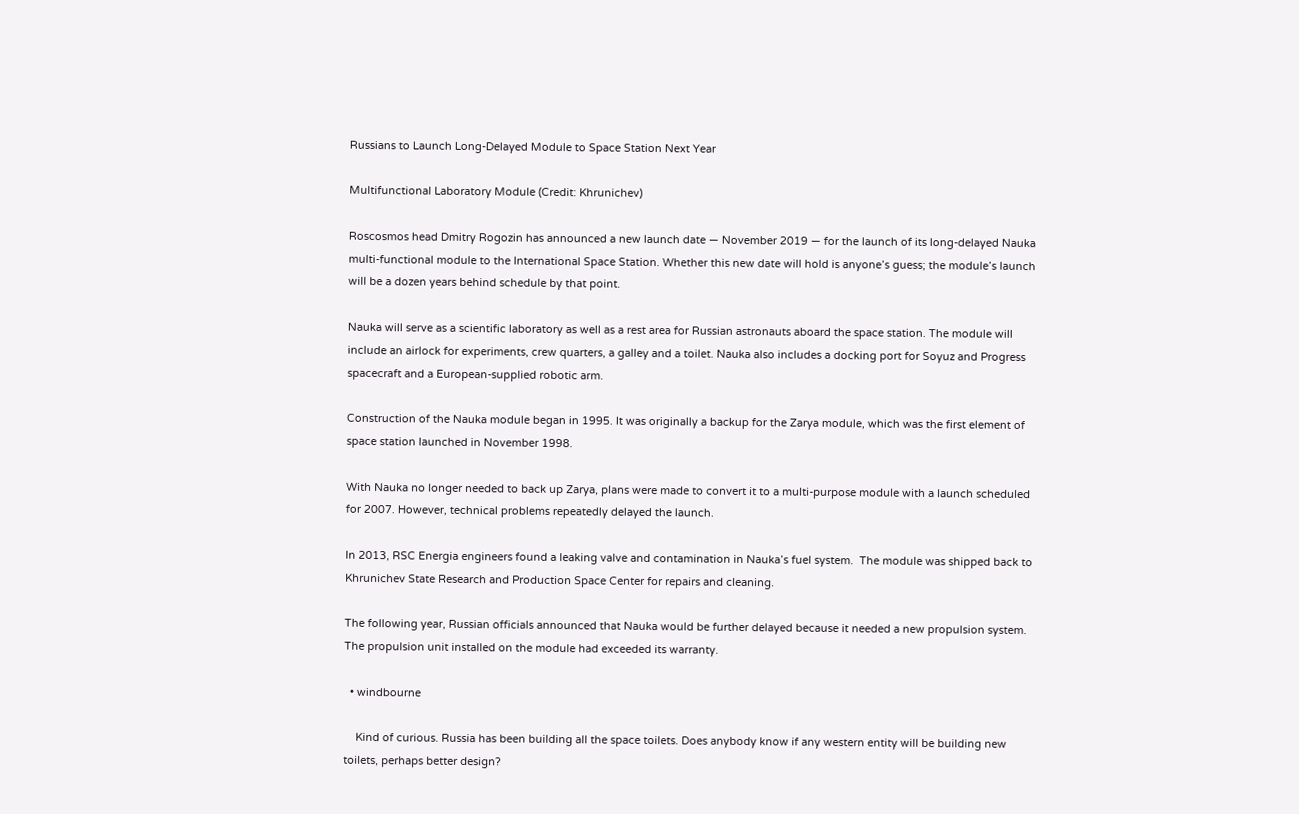Russians to Launch Long-Delayed Module to Space Station Next Year

Multifunctional Laboratory Module (Credit: Khrunichev)

Roscosmos head Dmitry Rogozin has announced a new launch date — November 2019 — for the launch of its long-delayed Nauka multi-functional module to the International Space Station. Whether this new date will hold is anyone’s guess; the module’s launch will be a dozen years behind schedule by that point.

Nauka will serve as a scientific laboratory as well as a rest area for Russian astronauts aboard the space station. The module will include an airlock for experiments, crew quarters, a galley and a toilet. Nauka also includes a docking port for Soyuz and Progress spacecraft and a European-supplied robotic arm.

Construction of the Nauka module began in 1995. It was originally a backup for the Zarya module, which was the first element of space station launched in November 1998.

With Nauka no longer needed to back up Zarya, plans were made to convert it to a multi-purpose module with a launch scheduled for 2007. However, technical problems repeatedly delayed the launch.

In 2013, RSC Energia engineers found a leaking valve and contamination in Nauka’s fuel system.  The module was shipped back to Khrunichev State Research and Production Space Center for repairs and cleaning.

The following year, Russian officials announced that Nauka would be further delayed because it needed a new propulsion system. The propulsion unit installed on the module had exceeded its warranty.

  • windbourne

    Kind of curious. Russia has been building all the space toilets. Does anybody know if any western entity will be building new toilets, perhaps better design?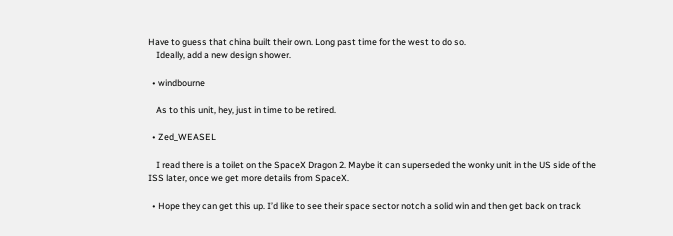Have to guess that china built their own. Long past time for the west to do so.
    Ideally, add a new design shower.

  • windbourne

    As to this unit, hey, just in time to be retired.

  • Zed_WEASEL

    I read there is a toilet on the SpaceX Dragon 2. Maybe it can superseded the wonky unit in the US side of the ISS later, once we get more details from SpaceX.

  • Hope they can get this up. I’d like to see their space sector notch a solid win and then get back on track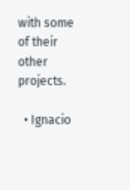with some of their other projects.

  • Ignacio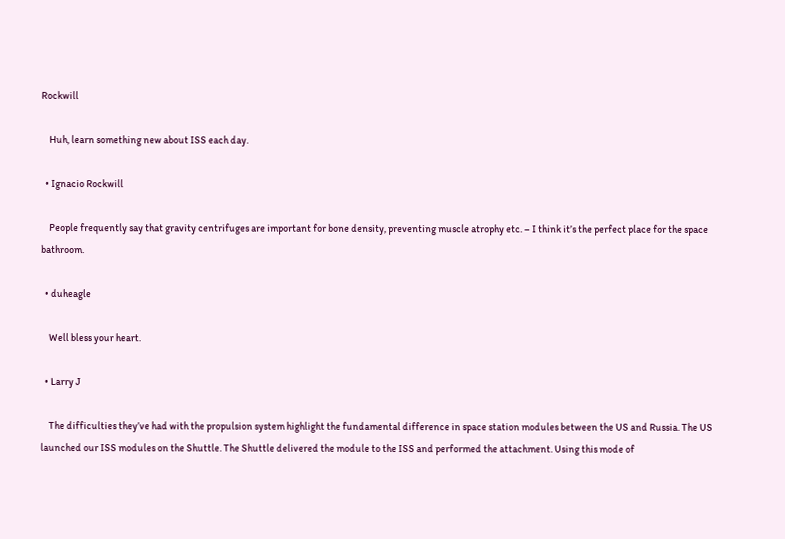Rockwill

    Huh, learn something new about ISS each day.

  • Ignacio Rockwill

    People frequently say that gravity centrifuges are important for bone density, preventing muscle atrophy etc. – I think it’s the perfect place for the space bathroom.

  • duheagle

    Well bless your heart.

  • Larry J

    The difficulties they’ve had with the propulsion system highlight the fundamental difference in space station modules between the US and Russia. The US launched our ISS modules on the Shuttle. The Shuttle delivered the module to the ISS and performed the attachment. Using this mode of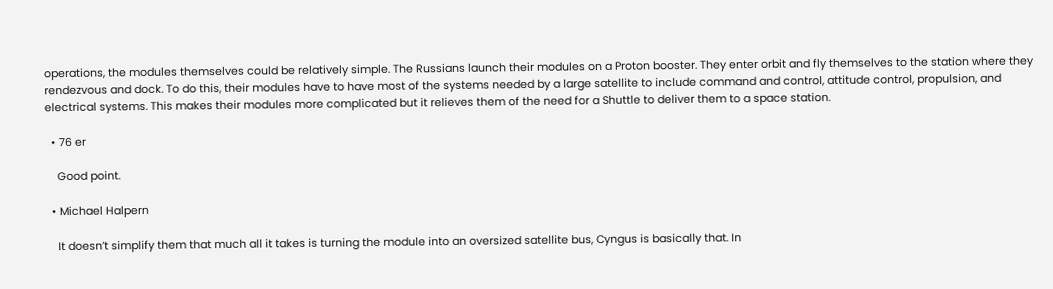operations, the modules themselves could be relatively simple. The Russians launch their modules on a Proton booster. They enter orbit and fly themselves to the station where they rendezvous and dock. To do this, their modules have to have most of the systems needed by a large satellite to include command and control, attitude control, propulsion, and electrical systems. This makes their modules more complicated but it relieves them of the need for a Shuttle to deliver them to a space station.

  • 76 er

    Good point.

  • Michael Halpern

    It doesn’t simplify them that much all it takes is turning the module into an oversized satellite bus, Cyngus is basically that. In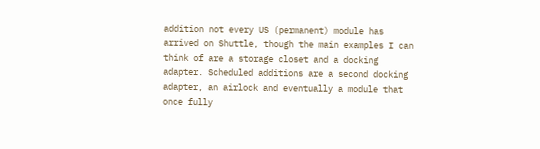addition not every US (permanent) module has arrived on Shuttle, though the main examples I can think of are a storage closet and a docking adapter. Scheduled additions are a second docking adapter, an airlock and eventually a module that once fully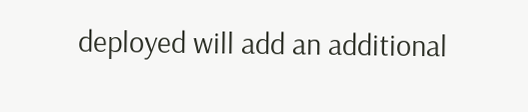deployed will add an additional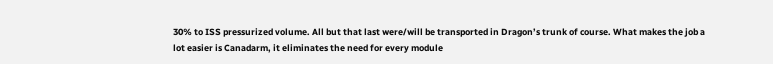30% to ISS pressurized volume. All but that last were/will be transported in Dragon’s trunk of course. What makes the job a lot easier is Canadarm, it eliminates the need for every module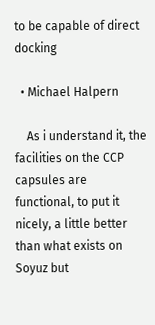to be capable of direct docking

  • Michael Halpern

    As i understand it, the facilities on the CCP capsules are functional, to put it nicely, a little better than what exists on Soyuz but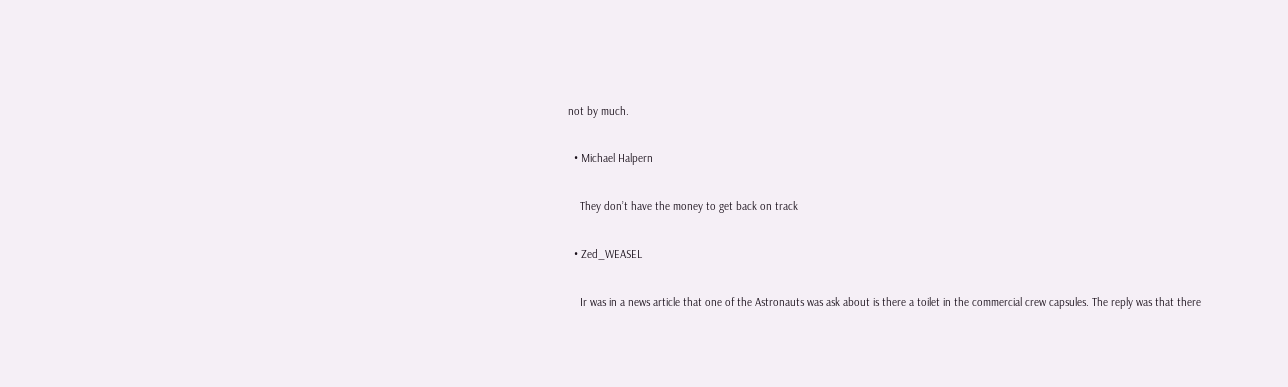not by much.

  • Michael Halpern

    They don’t have the money to get back on track

  • Zed_WEASEL

    Ir was in a news article that one of the Astronauts was ask about is there a toilet in the commercial crew capsules. The reply was that there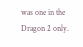was one in the Dragon 2 only.